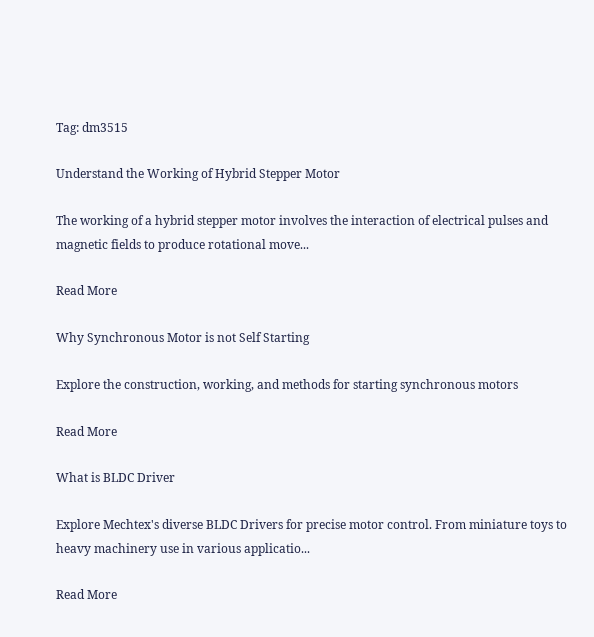Tag: dm3515

Understand the Working of Hybrid Stepper Motor

The working of a hybrid stepper motor involves the interaction of electrical pulses and magnetic fields to produce rotational move...

Read More

Why Synchronous Motor is not Self Starting

Explore the construction, working, and methods for starting synchronous motors

Read More

What is BLDC Driver

Explore Mechtex's diverse BLDC Drivers for precise motor control. From miniature toys to heavy machinery use in various applicatio...

Read More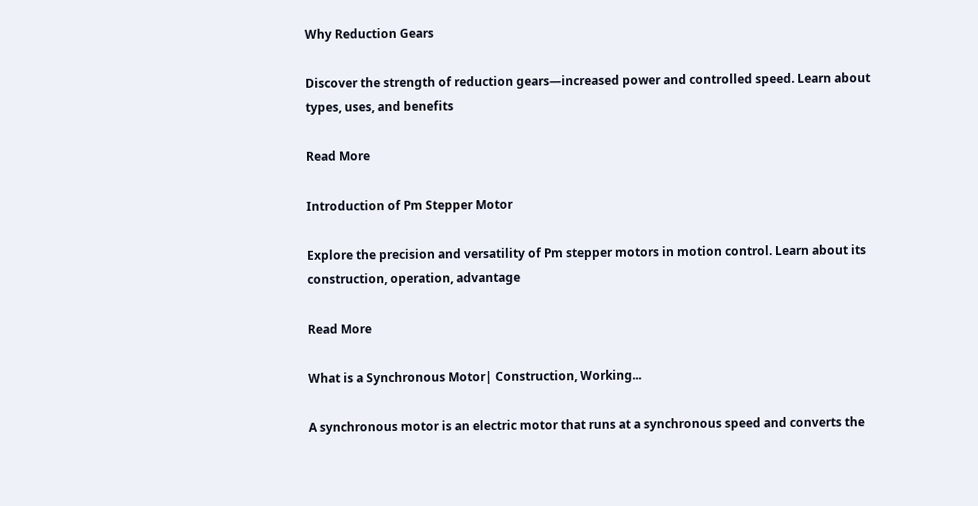Why Reduction Gears

Discover the strength of reduction gears—increased power and controlled speed. Learn about types, uses, and benefits

Read More

Introduction of Pm Stepper Motor

Explore the precision and versatility of Pm stepper motors in motion control. Learn about its construction, operation, advantage

Read More

What is a Synchronous Motor| Construction, Working...

A synchronous motor is an electric motor that runs at a synchronous speed and converts the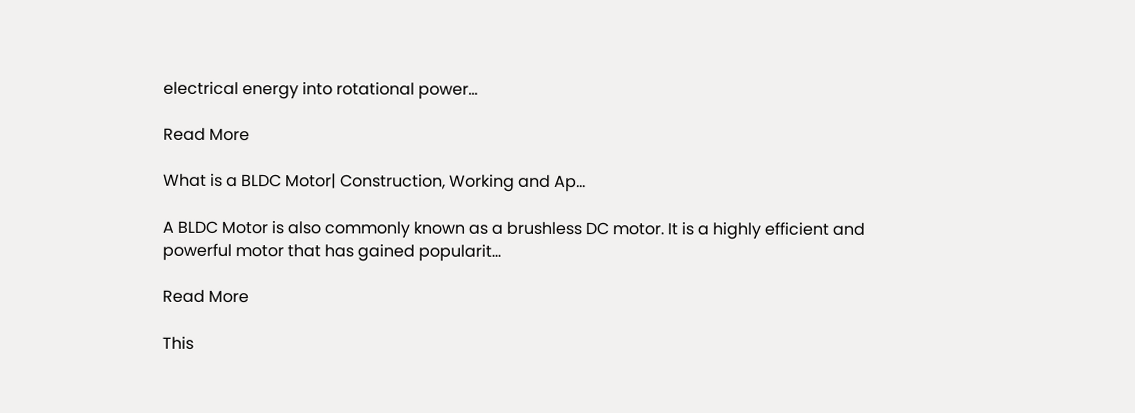electrical energy into rotational power...

Read More

What is a BLDC Motor| Construction, Working and Ap...

A BLDC Motor is also commonly known as a brushless DC motor. It is a highly efficient and powerful motor that has gained popularit...

Read More

This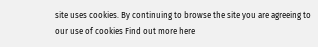site uses cookies. By continuing to browse the site you are agreeing to our use of cookies Find out more here